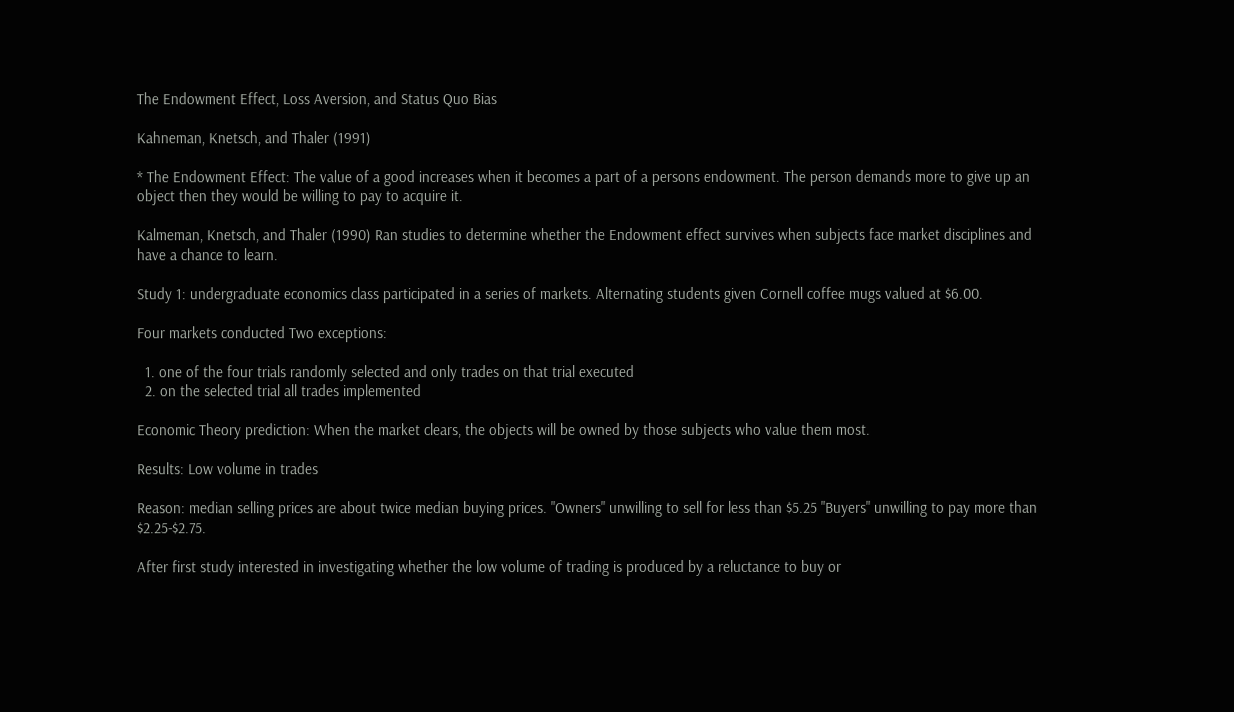The Endowment Effect, Loss Aversion, and Status Quo Bias

Kahneman, Knetsch, and Thaler (1991)

* The Endowment Effect: The value of a good increases when it becomes a part of a persons endowment. The person demands more to give up an object then they would be willing to pay to acquire it.

Kalmeman, Knetsch, and Thaler (1990) Ran studies to determine whether the Endowment effect survives when subjects face market disciplines and have a chance to learn.

Study 1: undergraduate economics class participated in a series of markets. Alternating students given Cornell coffee mugs valued at $6.00.

Four markets conducted Two exceptions:

  1. one of the four trials randomly selected and only trades on that trial executed
  2. on the selected trial all trades implemented

Economic Theory prediction: When the market clears, the objects will be owned by those subjects who value them most.

Results: Low volume in trades

Reason: median selling prices are about twice median buying prices. "Owners" unwilling to sell for less than $5.25 "Buyers" unwilling to pay more than $2.25-$2.75.

After first study interested in investigating whether the low volume of trading is produced by a reluctance to buy or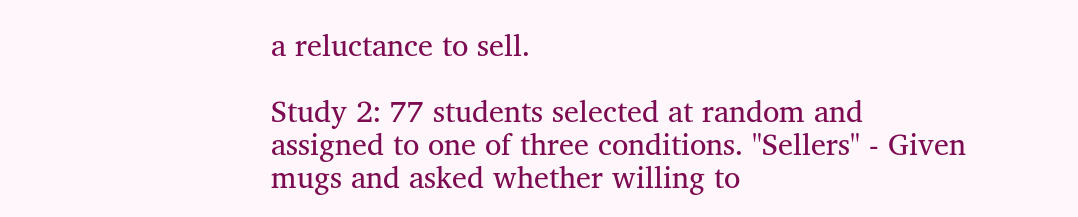a reluctance to sell.

Study 2: 77 students selected at random and assigned to one of three conditions. "Sellers" - Given mugs and asked whether willing to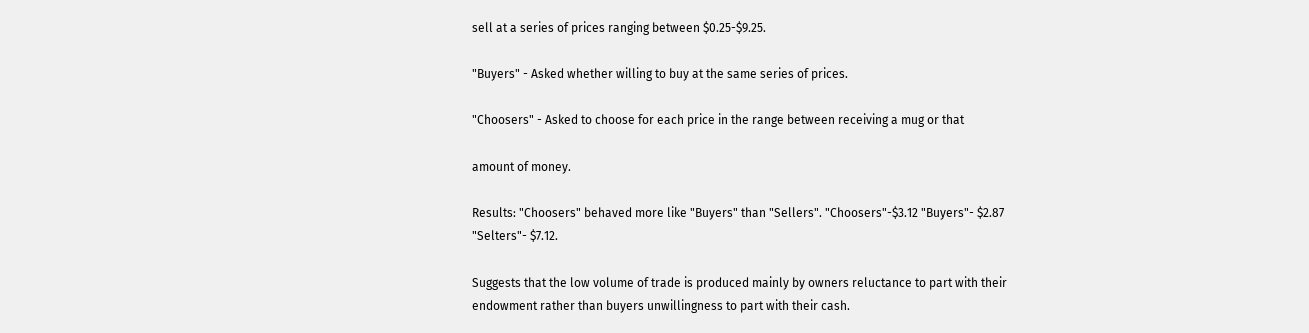sell at a series of prices ranging between $0.25-$9.25.

"Buyers" - Asked whether willing to buy at the same series of prices.

"Choosers" - Asked to choose for each price in the range between receiving a mug or that

amount of money.

Results: "Choosers" behaved more like "Buyers" than "Sellers". "Choosers"-$3.12 "Buyers"- $2.87 "Selters"- $7.12.

Suggests that the low volume of trade is produced mainly by owners reluctance to part with their endowment rather than buyers unwillingness to part with their cash.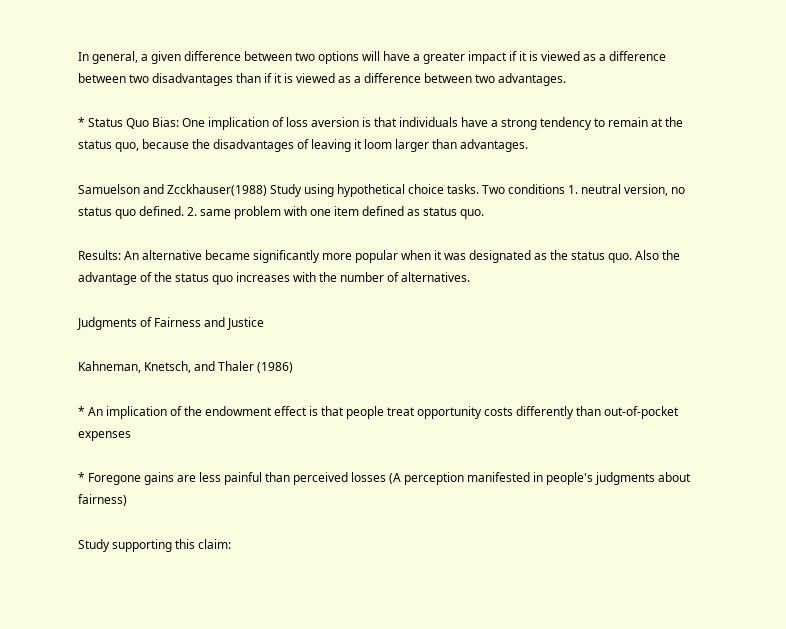In general, a given difference between two options will have a greater impact if it is viewed as a difference between two disadvantages than if it is viewed as a difference between two advantages.

* Status Quo Bias: One implication of loss aversion is that individuals have a strong tendency to remain at the status quo, because the disadvantages of leaving it loom larger than advantages.

Samuelson and Zcckhauser(1988) Study using hypothetical choice tasks. Two conditions 1. neutral version, no status quo defined. 2. same problem with one item defined as status quo.

Results: An alternative became significantly more popular when it was designated as the status quo. Also the advantage of the status quo increases with the number of alternatives.

Judgments of Fairness and Justice

Kahneman, Knetsch, and Thaler (1986)

* An implication of the endowment effect is that people treat opportunity costs differently than out-of-pocket expenses

* Foregone gains are less painful than perceived losses (A perception manifested in people's judgments about fairness)

Study supporting this claim: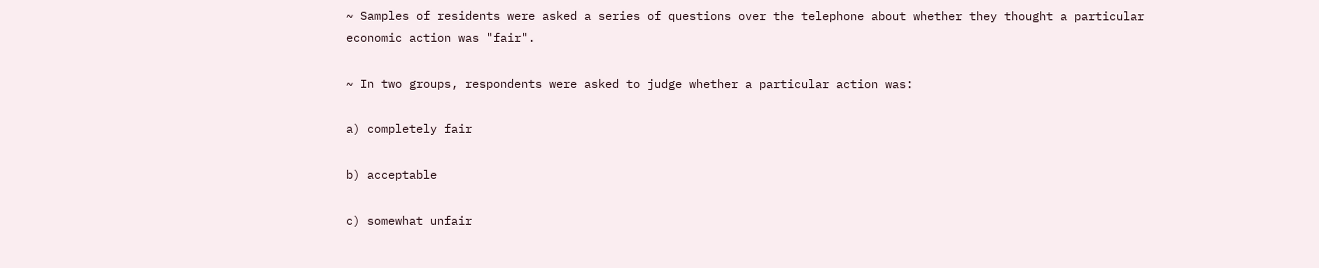~ Samples of residents were asked a series of questions over the telephone about whether they thought a particular economic action was "fair".

~ In two groups, respondents were asked to judge whether a particular action was:

a) completely fair

b) acceptable

c) somewhat unfair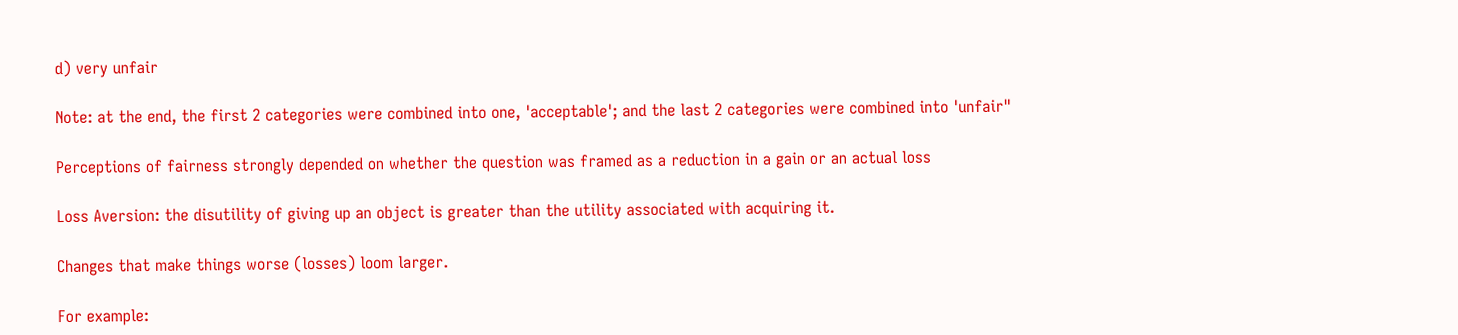d) very unfair

Note: at the end, the first 2 categories were combined into one, 'acceptable'; and the last 2 categories were combined into 'unfair"

Perceptions of fairness strongly depended on whether the question was framed as a reduction in a gain or an actual loss

Loss Aversion: the disutility of giving up an object is greater than the utility associated with acquiring it.

Changes that make things worse (losses) loom larger.

For example: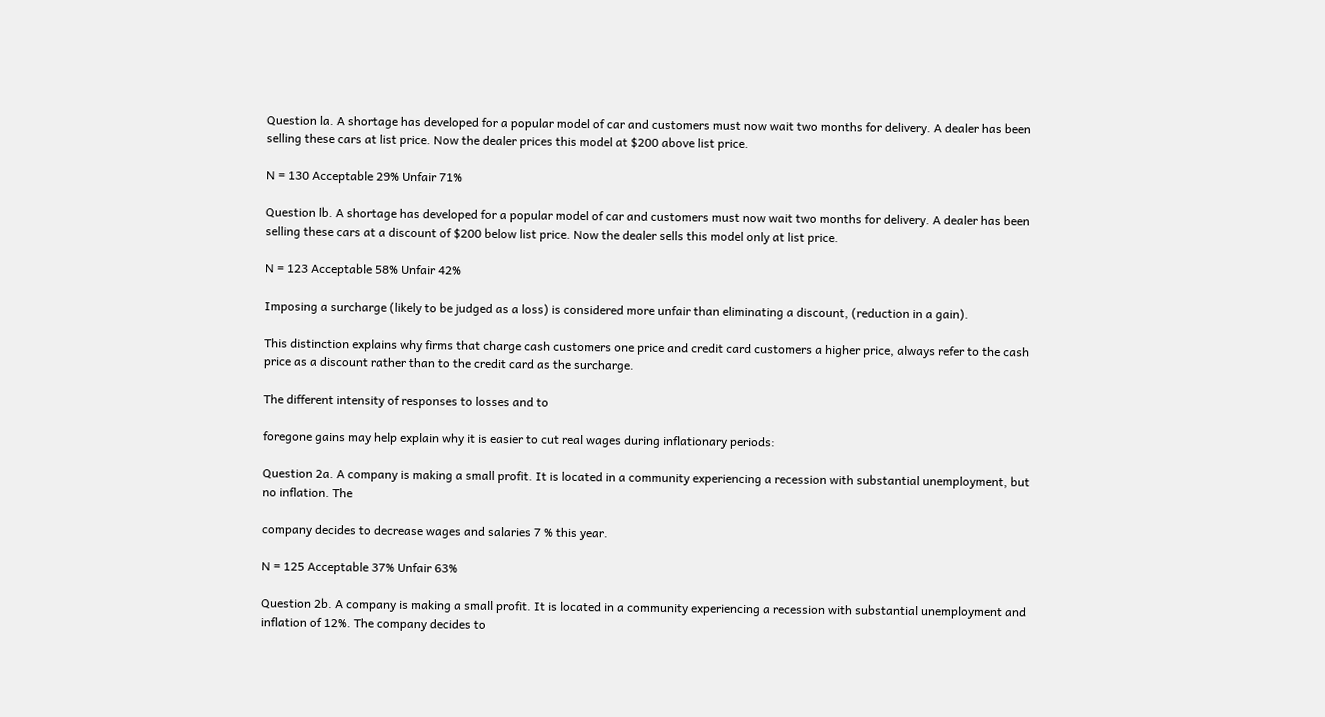Question la. A shortage has developed for a popular model of car and customers must now wait two months for delivery. A dealer has been selling these cars at list price. Now the dealer prices this model at $200 above list price.

N = 130 Acceptable 29% Unfair 71%

Question lb. A shortage has developed for a popular model of car and customers must now wait two months for delivery. A dealer has been selling these cars at a discount of $200 below list price. Now the dealer sells this model only at list price.

N = 123 Acceptable 58% Unfair 42%

Imposing a surcharge (likely to be judged as a loss) is considered more unfair than eliminating a discount, (reduction in a gain).

This distinction explains why firms that charge cash customers one price and credit card customers a higher price, always refer to the cash price as a discount rather than to the credit card as the surcharge.

The different intensity of responses to losses and to

foregone gains may help explain why it is easier to cut real wages during inflationary periods:

Question 2a. A company is making a small profit. It is located in a community experiencing a recession with substantial unemployment, but no inflation. The

company decides to decrease wages and salaries 7 % this year.

N = 125 Acceptable 37% Unfair 63%

Question 2b. A company is making a small profit. It is located in a community experiencing a recession with substantial unemployment and inflation of 12%. The company decides to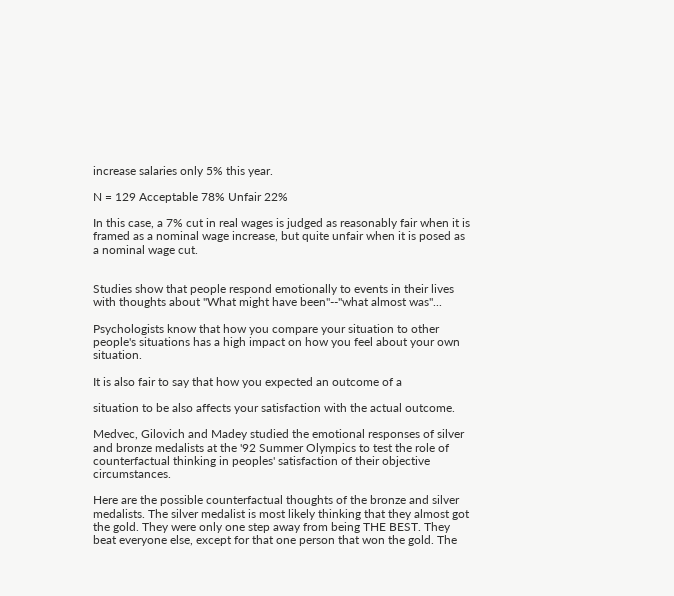increase salaries only 5% this year.

N = 129 Acceptable 78% Unfair 22%

In this case, a 7% cut in real wages is judged as reasonably fair when it is framed as a nominal wage increase, but quite unfair when it is posed as a nominal wage cut.


Studies show that people respond emotionally to events in their lives with thoughts about "What might have been"--"what almost was"...

Psychologists know that how you compare your situation to other people's situations has a high impact on how you feel about your own situation.

It is also fair to say that how you expected an outcome of a

situation to be also affects your satisfaction with the actual outcome.

Medvec, Gilovich and Madey studied the emotional responses of silver and bronze medalists at the '92 Summer Olympics to test the role of counterfactual thinking in peoples' satisfaction of their objective circumstances.

Here are the possible counterfactual thoughts of the bronze and silver medalists. The silver medalist is most likely thinking that they almost got the gold. They were only one step away from being THE BEST. They beat everyone else, except for that one person that won the gold. The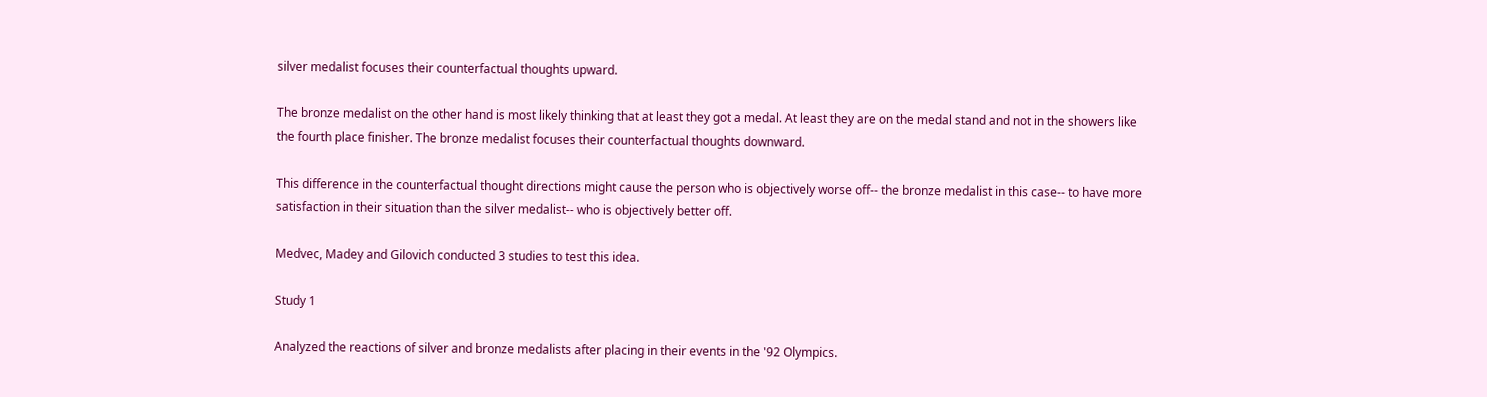silver medalist focuses their counterfactual thoughts upward.

The bronze medalist on the other hand is most likely thinking that at least they got a medal. At least they are on the medal stand and not in the showers like the fourth place finisher. The bronze medalist focuses their counterfactual thoughts downward.

This difference in the counterfactual thought directions might cause the person who is objectively worse off-- the bronze medalist in this case-- to have more satisfaction in their situation than the silver medalist-- who is objectively better off.

Medvec, Madey and Gilovich conducted 3 studies to test this idea.

Study 1

Analyzed the reactions of silver and bronze medalists after placing in their events in the '92 Olympics.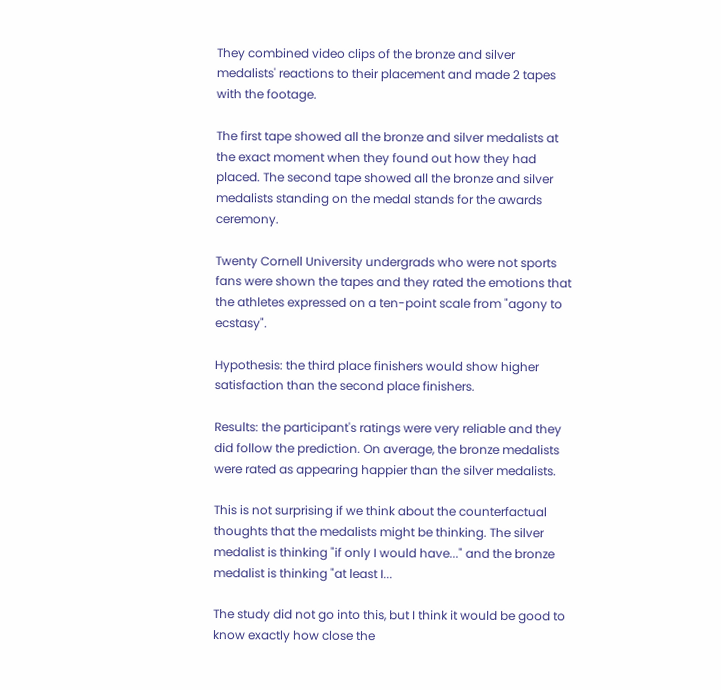They combined video clips of the bronze and silver medalists' reactions to their placement and made 2 tapes with the footage.

The first tape showed all the bronze and silver medalists at the exact moment when they found out how they had placed. The second tape showed all the bronze and silver medalists standing on the medal stands for the awards ceremony.

Twenty Cornell University undergrads who were not sports fans were shown the tapes and they rated the emotions that the athletes expressed on a ten-point scale from "agony to ecstasy".

Hypothesis: the third place finishers would show higher satisfaction than the second place finishers.

Results: the participant's ratings were very reliable and they did follow the prediction. On average, the bronze medalists were rated as appearing happier than the silver medalists.

This is not surprising if we think about the counterfactual thoughts that the medalists might be thinking. The silver medalist is thinking "if only I would have..." and the bronze medalist is thinking "at least I...

The study did not go into this, but I think it would be good to know exactly how close the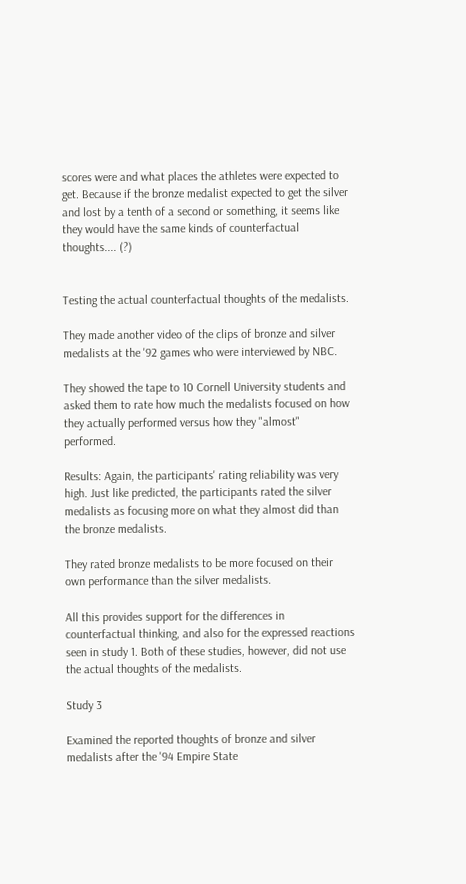scores were and what places the athletes were expected to get. Because if the bronze medalist expected to get the silver and lost by a tenth of a second or something, it seems like they would have the same kinds of counterfactual thoughts.... (?)


Testing the actual counterfactual thoughts of the medalists.

They made another video of the clips of bronze and silver medalists at the '92 games who were interviewed by NBC.

They showed the tape to 10 Cornell University students and asked them to rate how much the medalists focused on how they actually performed versus how they "almost" performed.

Results: Again, the participants' rating reliability was very high. Just like predicted, the participants rated the silver medalists as focusing more on what they almost did than the bronze medalists.

They rated bronze medalists to be more focused on their own performance than the silver medalists.

All this provides support for the differences in counterfactual thinking, and also for the expressed reactions seen in study 1. Both of these studies, however, did not use the actual thoughts of the medalists.

Study 3

Examined the reported thoughts of bronze and silver medalists after the '94 Empire State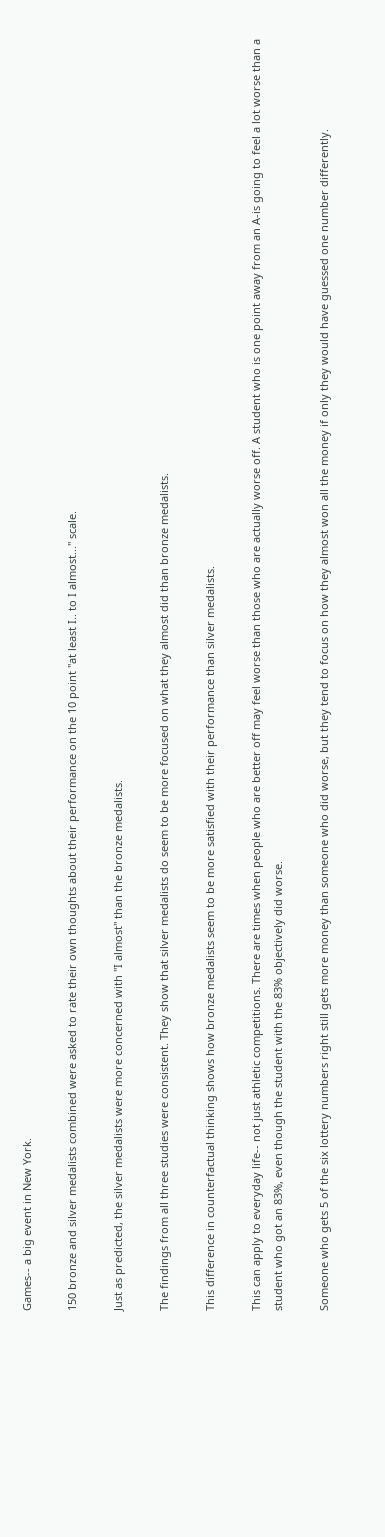Games-- a big event in New York.

150 bronze and silver medalists combined were asked to rate their own thoughts about their performance on the 10 point "at least I.. to I almost..." scale.

Just as predicted, the silver medalists were more concerned with "I almost" than the bronze medalists.

The findings from all three studies were consistent. They show that silver medalists do seem to be more focused on what they almost did than bronze medalists.

This difference in counterfactual thinking shows how bronze medalists seem to be more satisfied with their performance than silver medalists.

This can apply to everyday life-- not just athletic competitions. There are times when people who are better off may feel worse than those who are actually worse off. A student who is one point away from an A-is going to feel a lot worse than a student who got an 83%, even though the student with the 83% objectively did worse.

Someone who gets 5 of the six lottery numbers right still gets more money than someone who did worse, but they tend to focus on how they almost won all the money if only they would have guessed one number differently.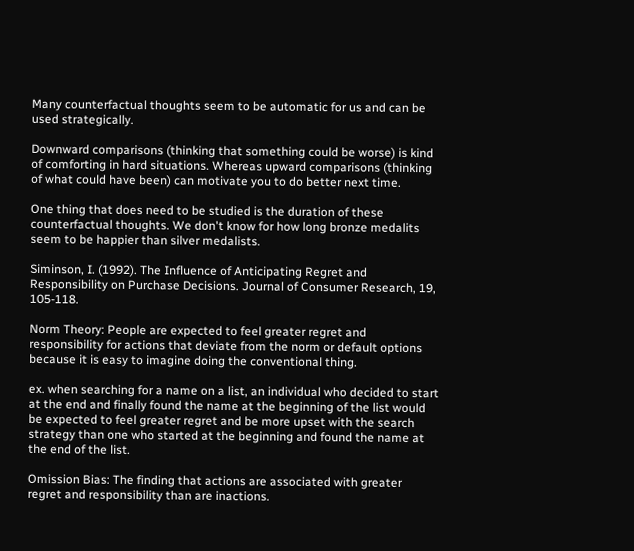Many counterfactual thoughts seem to be automatic for us and can be used strategically.

Downward comparisons (thinking that something could be worse) is kind of comforting in hard situations. Whereas upward comparisons (thinking of what could have been) can motivate you to do better next time.

One thing that does need to be studied is the duration of these counterfactual thoughts. We don't know for how long bronze medalits seem to be happier than silver medalists.

Siminson, I. (1992). The Influence of Anticipating Regret and Responsibility on Purchase Decisions. Journal of Consumer Research, 19, 105-118.

Norm Theory: People are expected to feel greater regret and responsibility for actions that deviate from the norm or default options because it is easy to imagine doing the conventional thing.

ex. when searching for a name on a list, an individual who decided to start at the end and finally found the name at the beginning of the list would be expected to feel greater regret and be more upset with the search strategy than one who started at the beginning and found the name at the end of the list.

Omission Bias: The finding that actions are associated with greater regret and responsibility than are inactions.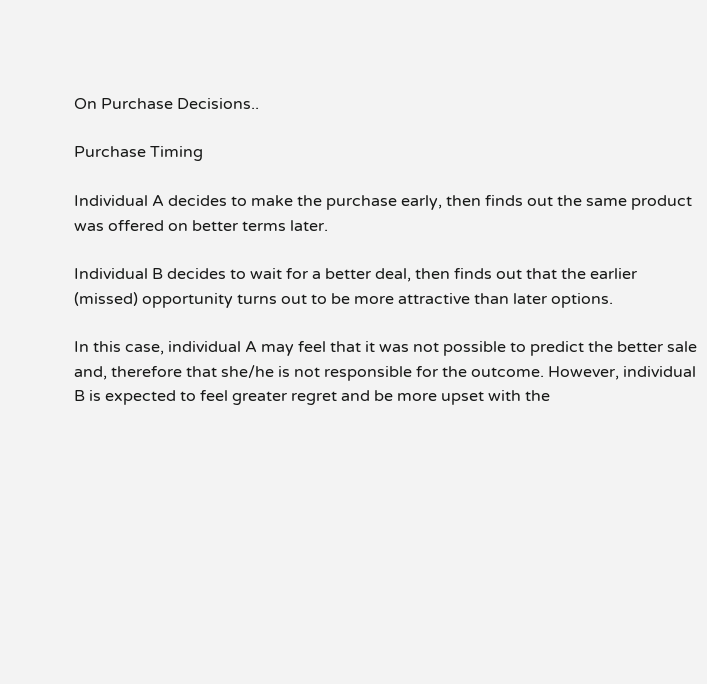On Purchase Decisions..

Purchase Timing

Individual A decides to make the purchase early, then finds out the same product was offered on better terms later.

Individual B decides to wait for a better deal, then finds out that the earlier (missed) opportunity turns out to be more attractive than later options.

In this case, individual A may feel that it was not possible to predict the better sale and, therefore that she/he is not responsible for the outcome. However, individual B is expected to feel greater regret and be more upset with the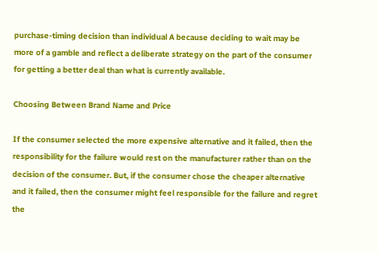purchase-timing decision than individual A because deciding to wait may be more of a gamble and reflect a deliberate strategy on the part of the consumer for getting a better deal than what is currently available.

Choosing Between Brand Name and Price

If the consumer selected the more expensive alternative and it failed, then the responsibility for the failure would rest on the manufacturer rather than on the decision of the consumer. But, if the consumer chose the cheaper alternative and it failed, then the consumer might feel responsible for the failure and regret the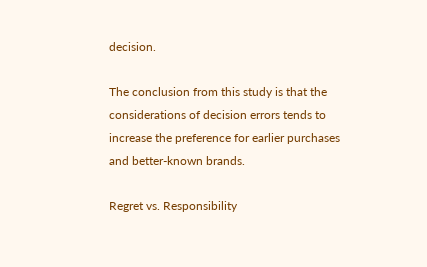decision.

The conclusion from this study is that the considerations of decision errors tends to increase the preference for earlier purchases and better-known brands.

Regret vs. Responsibility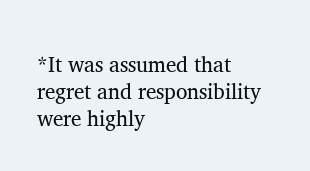*It was assumed that regret and responsibility were highly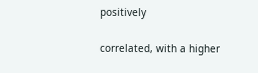positively

correlated, with a higher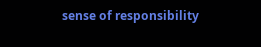sense of responsibility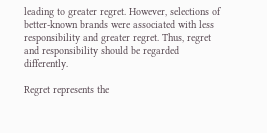leading to greater regret. However, selections of better-known brands were associated with less responsibility and greater regret. Thus, regret and responsibility should be regarded differently.

Regret represents the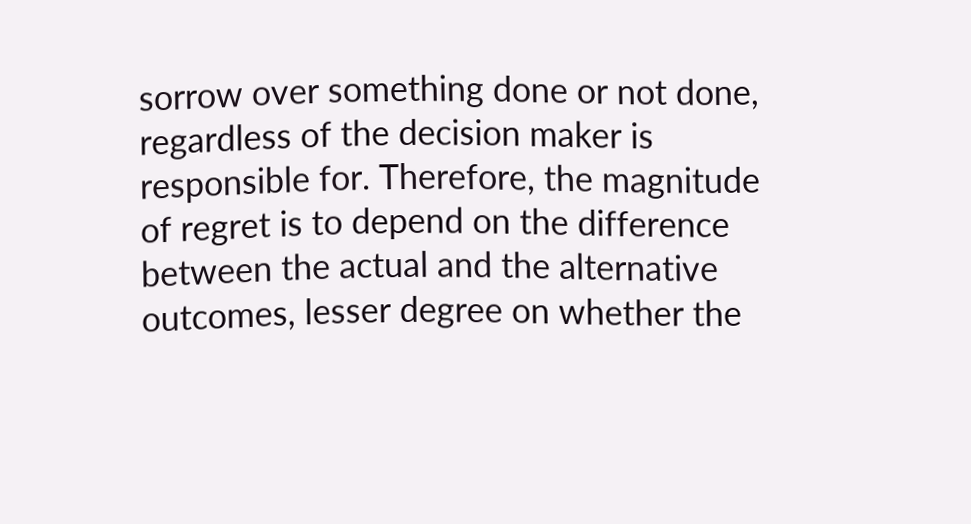sorrow over something done or not done, regardless of the decision maker is responsible for. Therefore, the magnitude of regret is to depend on the difference between the actual and the alternative outcomes, lesser degree on whether the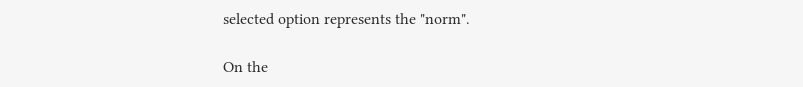selected option represents the "norm".

On the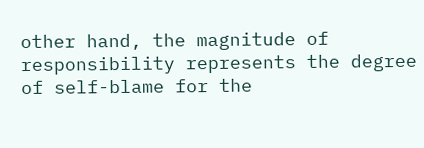other hand, the magnitude of responsibility represents the degree of self-blame for the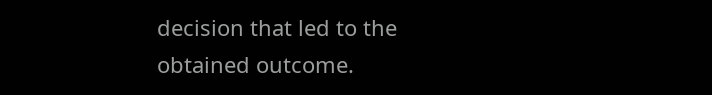decision that led to the obtained outcome.